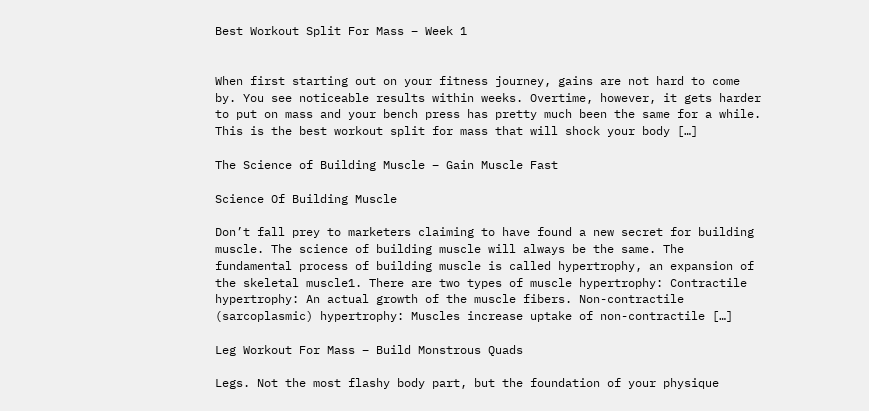Best Workout Split For Mass – Week 1


When first starting out on your fitness journey, gains are not hard to come by. You see noticeable results within weeks. Overtime, however, it gets harder to put on mass and your bench press has pretty much been the same for a while. This is the best workout split for mass that will shock your body […]

The Science of Building Muscle – Gain Muscle Fast

Science Of Building Muscle

Don’t fall prey to marketers claiming to have found a new secret for building muscle. The science of building muscle will always be the same. The fundamental process of building muscle is called hypertrophy, an expansion of the skeletal muscle1. There are two types of muscle hypertrophy: Contractile hypertrophy: An actual growth of the muscle fibers. Non-contractile (sarcoplasmic) hypertrophy: Muscles increase uptake of non-contractile […]

Leg Workout For Mass – Build Monstrous Quads

Legs. Not the most flashy body part, but the foundation of your physique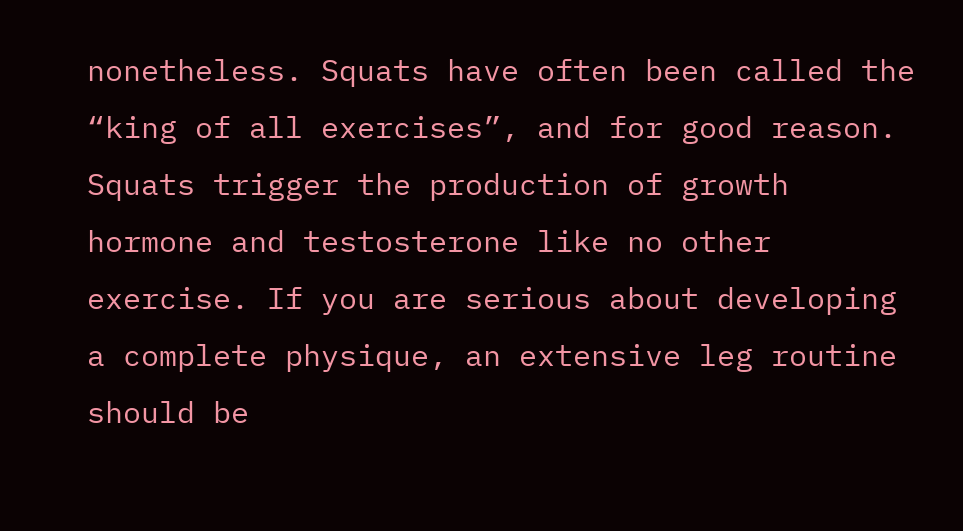nonetheless. Squats have often been called the “king of all exercises”, and for good reason. Squats trigger the production of growth hormone and testosterone like no other exercise. If you are serious about developing a complete physique, an extensive leg routine should be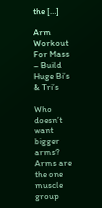the […]

Arm Workout For Mass – Build Huge Bi’s & Tri’s

Who doesn’t want bigger arms? Arms are the one muscle group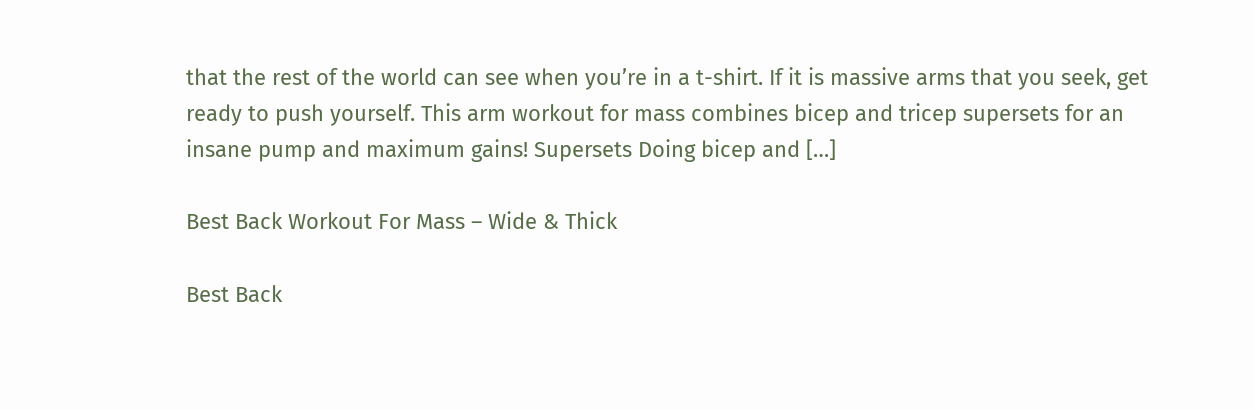that the rest of the world can see when you’re in a t-shirt. If it is massive arms that you seek, get ready to push yourself. This arm workout for mass combines bicep and tricep supersets for an insane pump and maximum gains! Supersets Doing bicep and […]

Best Back Workout For Mass – Wide & Thick

Best Back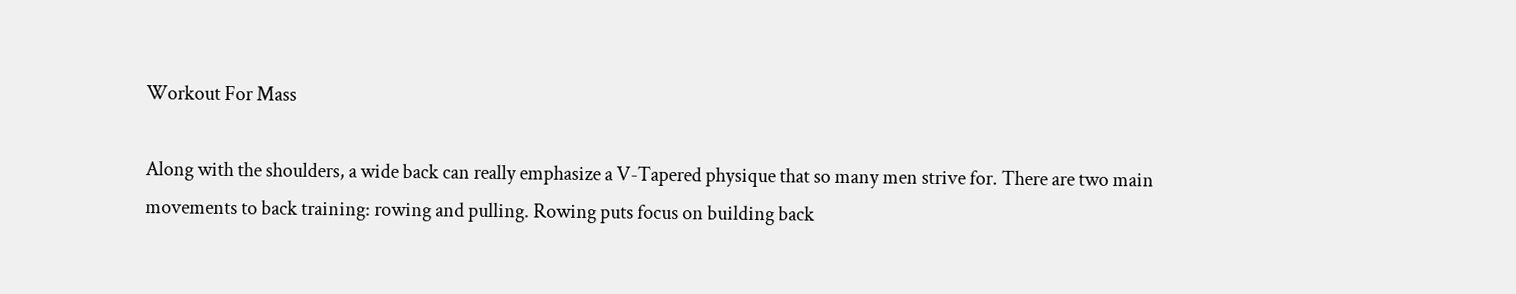Workout For Mass

Along with the shoulders, a wide back can really emphasize a V-Tapered physique that so many men strive for. There are two main movements to back training: rowing and pulling. Rowing puts focus on building back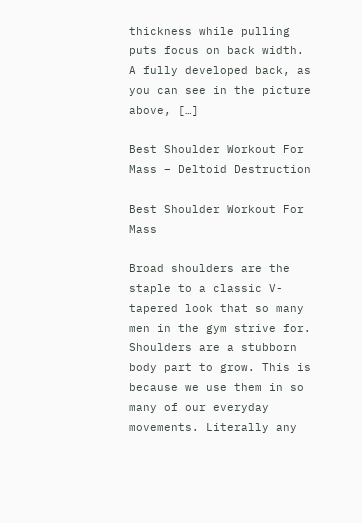thickness while pulling puts focus on back width. A fully developed back, as you can see in the picture above, […]

Best Shoulder Workout For Mass – Deltoid Destruction

Best Shoulder Workout For Mass

Broad shoulders are the staple to a classic V-tapered look that so many men in the gym strive for. Shoulders are a stubborn body part to grow. This is because we use them in so many of our everyday movements. Literally any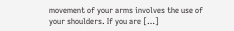movement of your arms involves the use of your shoulders. If you are […]